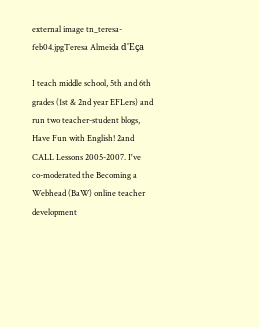external image tn_teresa-feb04.jpgTeresa Almeida d'Eça

I teach middle school, 5th and 6th grades (1st & 2nd year EFLers) and run two teacher-student blogs, Have Fun with English! 2and CALL Lessons 2005-2007. I've co-moderated the Becoming a Webhead (BaW) online teacher development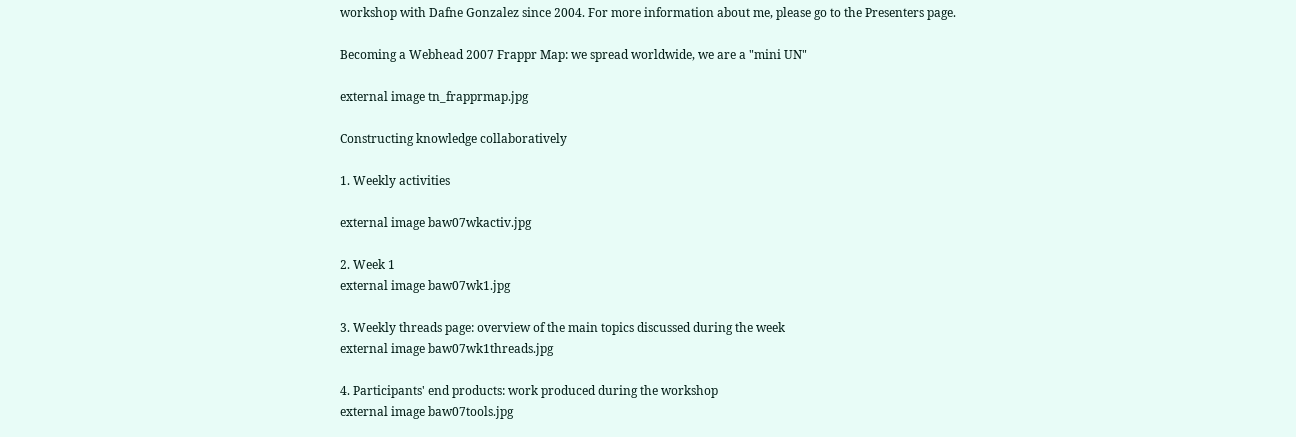workshop with Dafne Gonzalez since 2004. For more information about me, please go to the Presenters page.

Becoming a Webhead 2007 Frappr Map: we spread worldwide, we are a "mini UN"

external image tn_frapprmap.jpg

Constructing knowledge collaboratively

1. Weekly activities

external image baw07wkactiv.jpg

2. Week 1
external image baw07wk1.jpg

3. Weekly threads page: overview of the main topics discussed during the week
external image baw07wk1threads.jpg

4. Participants' end products: work produced during the workshop
external image baw07tools.jpg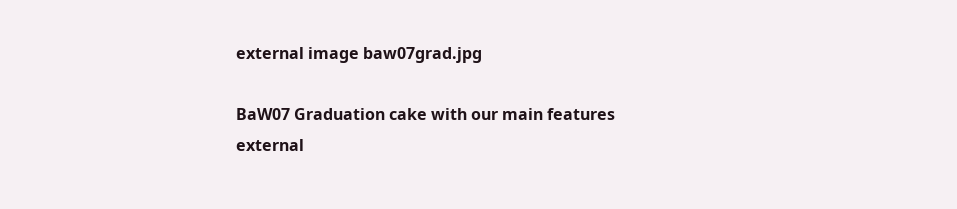external image baw07grad.jpg

BaW07 Graduation cake with our main features
external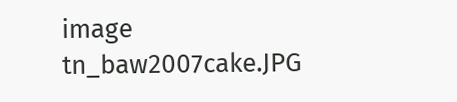image tn_baw2007cake.JPG